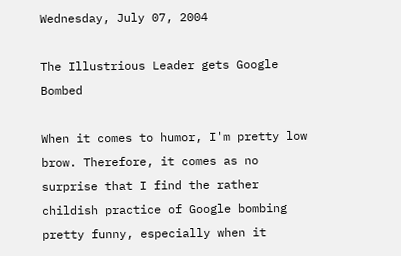Wednesday, July 07, 2004

The Illustrious Leader gets Google Bombed

When it comes to humor, I'm pretty low brow. Therefore, it comes as no surprise that I find the rather childish practice of Google bombing pretty funny, especially when it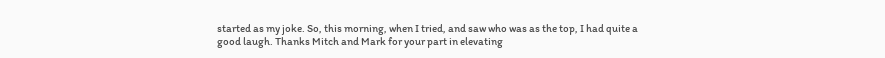started as my joke. So, this morning, when I tried, and saw who was as the top, I had quite a good laugh. Thanks Mitch and Mark for your part in elevating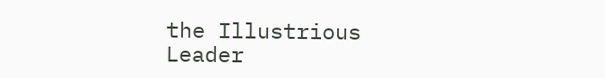the Illustrious Leader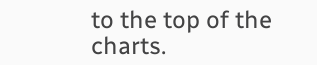to the top of the charts.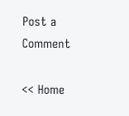Post a Comment

<< Home